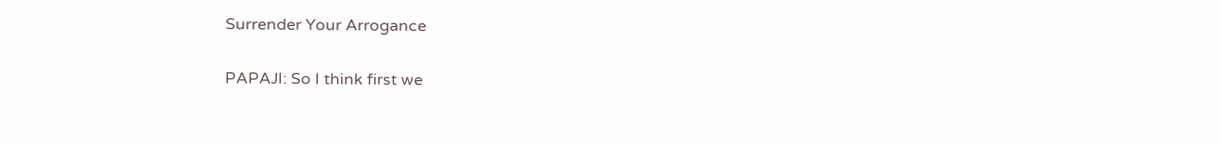Surrender Your Arrogance

PAPAJI: So I think first we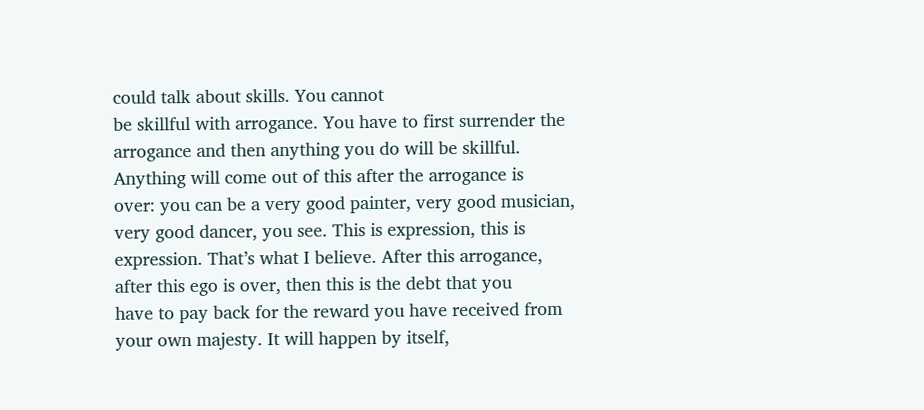could talk about skills. You cannot
be skillful with arrogance. You have to first surrender the
arrogance and then anything you do will be skillful.
Anything will come out of this after the arrogance is
over: you can be a very good painter, very good musician,
very good dancer, you see. This is expression, this is
expression. That’s what I believe. After this arrogance,
after this ego is over, then this is the debt that you
have to pay back for the reward you have received from
your own majesty. It will happen by itself,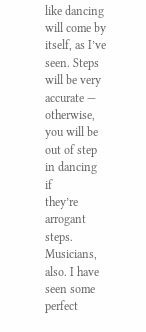like dancing
will come by itself, as I’ve seen. Steps will be very
accurate — otherwise, you will be out of step in dancing if
they’re arrogant steps. Musicians, also. I have seen some
perfect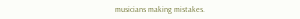musicians making mistakes.